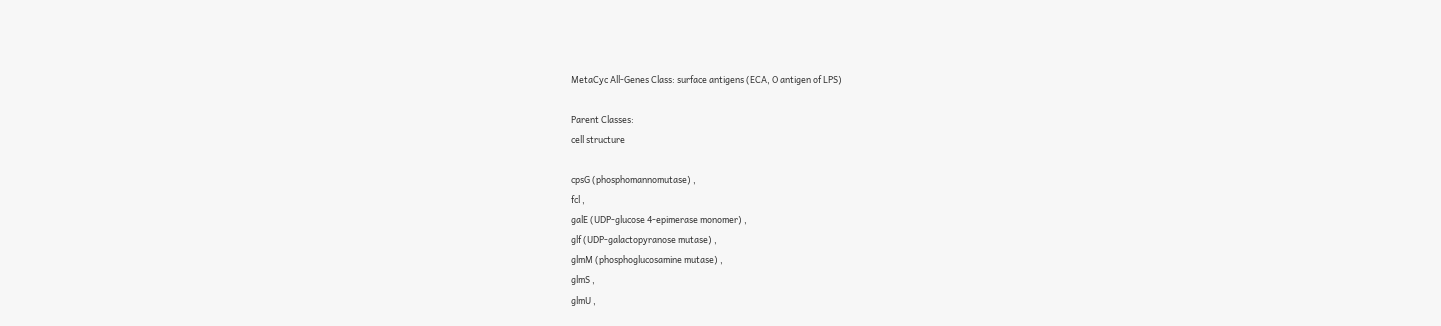MetaCyc All-Genes Class: surface antigens (ECA, O antigen of LPS)

Parent Classes:
cell structure

cpsG (phosphomannomutase) ,
fcl ,
galE (UDP-glucose 4-epimerase monomer) ,
glf (UDP-galactopyranose mutase) ,
glmM (phosphoglucosamine mutase) ,
glmS ,
glmU ,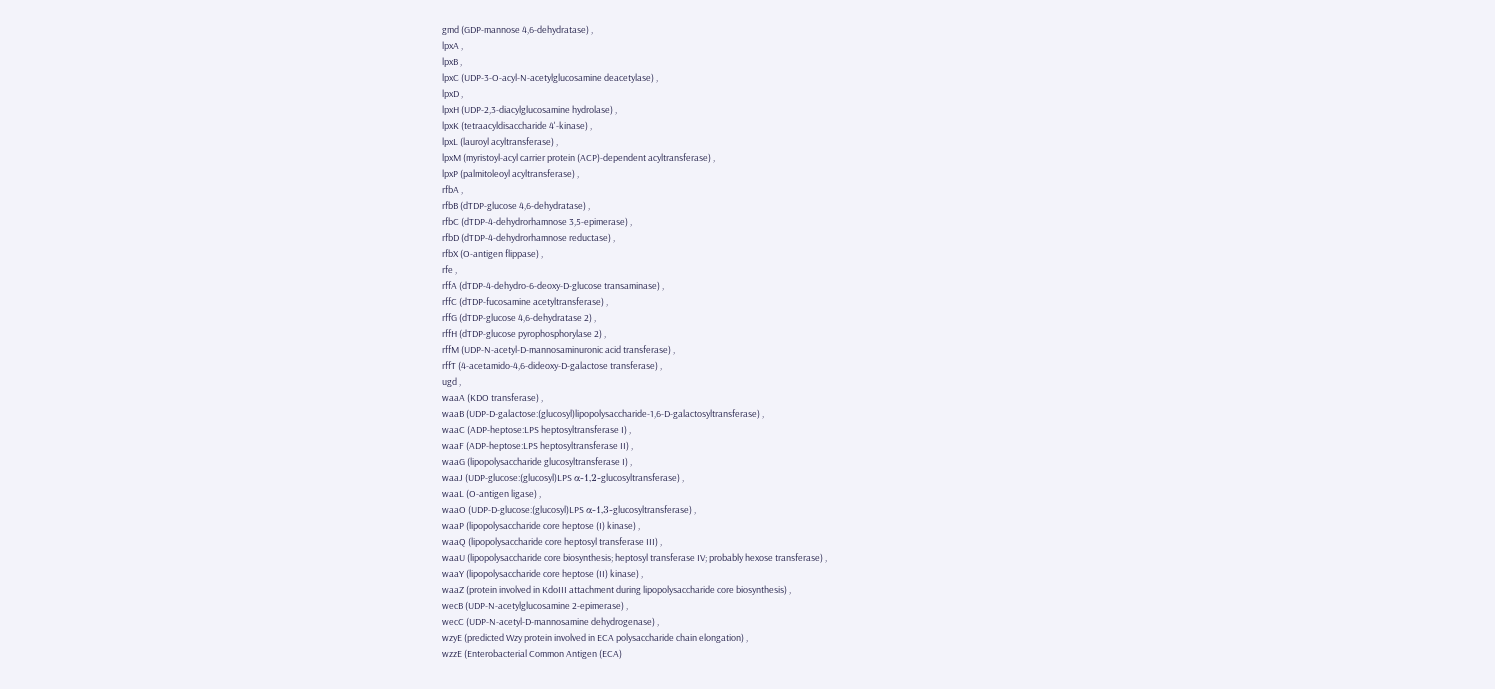gmd (GDP-mannose 4,6-dehydratase) ,
lpxA ,
lpxB ,
lpxC (UDP-3-O-acyl-N-acetylglucosamine deacetylase) ,
lpxD ,
lpxH (UDP-2,3-diacylglucosamine hydrolase) ,
lpxK (tetraacyldisaccharide 4'-kinase) ,
lpxL (lauroyl acyltransferase) ,
lpxM (myristoyl-acyl carrier protein (ACP)-dependent acyltransferase) ,
lpxP (palmitoleoyl acyltransferase) ,
rfbA ,
rfbB (dTDP-glucose 4,6-dehydratase) ,
rfbC (dTDP-4-dehydrorhamnose 3,5-epimerase) ,
rfbD (dTDP-4-dehydrorhamnose reductase) ,
rfbX (O-antigen flippase) ,
rfe ,
rffA (dTDP-4-dehydro-6-deoxy-D-glucose transaminase) ,
rffC (dTDP-fucosamine acetyltransferase) ,
rffG (dTDP-glucose 4,6-dehydratase 2) ,
rffH (dTDP-glucose pyrophosphorylase 2) ,
rffM (UDP-N-acetyl-D-mannosaminuronic acid transferase) ,
rffT (4-acetamido-4,6-dideoxy-D-galactose transferase) ,
ugd ,
waaA (KDO transferase) ,
waaB (UDP-D-galactose:(glucosyl)lipopolysaccharide-1,6-D-galactosyltransferase) ,
waaC (ADP-heptose:LPS heptosyltransferase I) ,
waaF (ADP-heptose:LPS heptosyltransferase II) ,
waaG (lipopolysaccharide glucosyltransferase I) ,
waaJ (UDP-glucose:(glucosyl)LPS α-1,2-glucosyltransferase) ,
waaL (O-antigen ligase) ,
waaO (UDP-D-glucose:(glucosyl)LPS α-1,3-glucosyltransferase) ,
waaP (lipopolysaccharide core heptose (I) kinase) ,
waaQ (lipopolysaccharide core heptosyl transferase III) ,
waaU (lipopolysaccharide core biosynthesis; heptosyl transferase IV; probably hexose transferase) ,
waaY (lipopolysaccharide core heptose (II) kinase) ,
waaZ (protein involved in KdoIII attachment during lipopolysaccharide core biosynthesis) ,
wecB (UDP-N-acetylglucosamine 2-epimerase) ,
wecC (UDP-N-acetyl-D-mannosamine dehydrogenase) ,
wzyE (predicted Wzy protein involved in ECA polysaccharide chain elongation) ,
wzzE (Enterobacterial Common Antigen (ECA)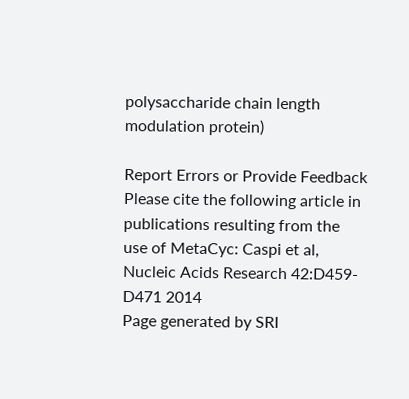polysaccharide chain length modulation protein)

Report Errors or Provide Feedback
Please cite the following article in publications resulting from the use of MetaCyc: Caspi et al, Nucleic Acids Research 42:D459-D471 2014
Page generated by SRI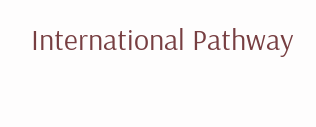International Pathway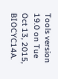Tools version 19.0 on Tue Oct 13, 2015, BIOCYC14A.